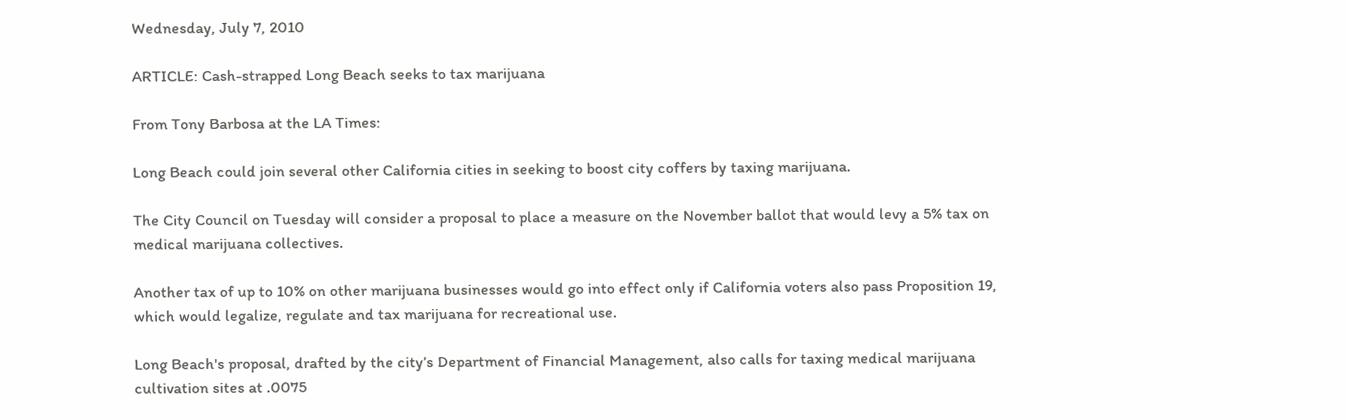Wednesday, July 7, 2010

ARTICLE: Cash-strapped Long Beach seeks to tax marijuana

From Tony Barbosa at the LA Times:

Long Beach could join several other California cities in seeking to boost city coffers by taxing marijuana.

The City Council on Tuesday will consider a proposal to place a measure on the November ballot that would levy a 5% tax on medical marijuana collectives.

Another tax of up to 10% on other marijuana businesses would go into effect only if California voters also pass Proposition 19, which would legalize, regulate and tax marijuana for recreational use.

Long Beach's proposal, drafted by the city’s Department of Financial Management, also calls for taxing medical marijuana cultivation sites at .0075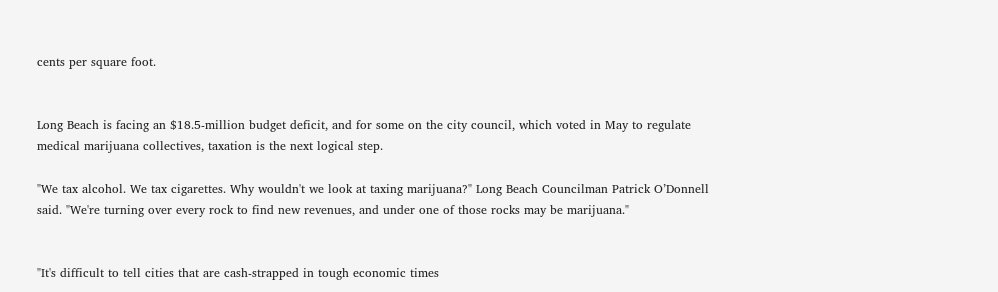cents per square foot.


Long Beach is facing an $18.5-million budget deficit, and for some on the city council, which voted in May to regulate medical marijuana collectives, taxation is the next logical step.

"We tax alcohol. We tax cigarettes. Why wouldn't we look at taxing marijuana?" Long Beach Councilman Patrick O’Donnell said. "We're turning over every rock to find new revenues, and under one of those rocks may be marijuana."


"It's difficult to tell cities that are cash-strapped in tough economic times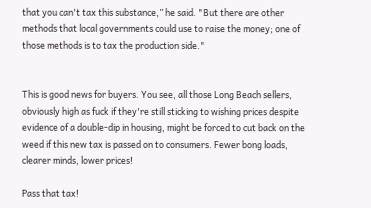that you can't tax this substance,” he said. "But there are other methods that local governments could use to raise the money; one of those methods is to tax the production side."


This is good news for buyers. You see, all those Long Beach sellers, obviously high as fuck if they're still sticking to wishing prices despite evidence of a double-dip in housing, might be forced to cut back on the weed if this new tax is passed on to consumers. Fewer bong loads, clearer minds, lower prices!

Pass that tax!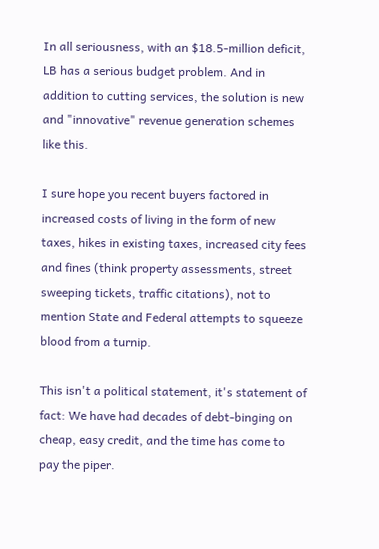In all seriousness, with an $18.5-million deficit, LB has a serious budget problem. And in addition to cutting services, the solution is new and "innovative" revenue generation schemes like this.

I sure hope you recent buyers factored in increased costs of living in the form of new taxes, hikes in existing taxes, increased city fees and fines (think property assessments, street sweeping tickets, traffic citations), not to mention State and Federal attempts to squeeze blood from a turnip.

This isn't a political statement, it's statement of fact: We have had decades of debt-binging on cheap, easy credit, and the time has come to pay the piper.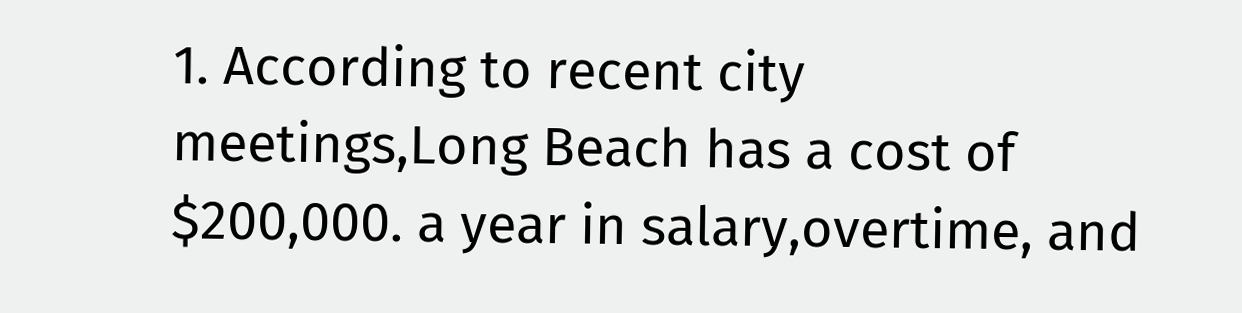1. According to recent city meetings,Long Beach has a cost of $200,000. a year in salary,overtime, and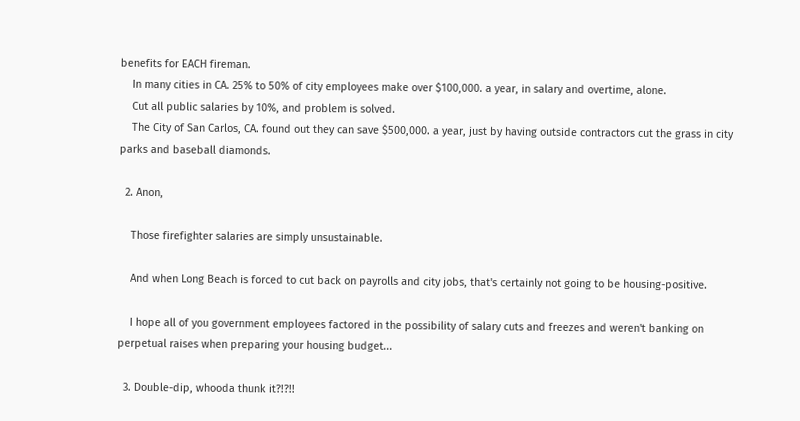benefits for EACH fireman.
    In many cities in CA. 25% to 50% of city employees make over $100,000. a year, in salary and overtime, alone.
    Cut all public salaries by 10%, and problem is solved.
    The City of San Carlos, CA. found out they can save $500,000. a year, just by having outside contractors cut the grass in city parks and baseball diamonds.

  2. Anon,

    Those firefighter salaries are simply unsustainable.

    And when Long Beach is forced to cut back on payrolls and city jobs, that's certainly not going to be housing-positive.

    I hope all of you government employees factored in the possibility of salary cuts and freezes and weren't banking on perpetual raises when preparing your housing budget...

  3. Double-dip, whooda thunk it?!?!!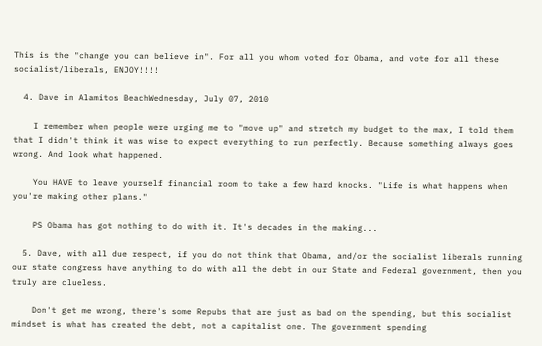This is the "change you can believe in". For all you whom voted for Obama, and vote for all these socialist/liberals, ENJOY!!!!

  4. Dave in Alamitos BeachWednesday, July 07, 2010

    I remember when people were urging me to "move up" and stretch my budget to the max, I told them that I didn't think it was wise to expect everything to run perfectly. Because something always goes wrong. And look what happened.

    You HAVE to leave yourself financial room to take a few hard knocks. "Life is what happens when you're making other plans."

    PS Obama has got nothing to do with it. It's decades in the making...

  5. Dave, with all due respect, if you do not think that Obama, and/or the socialist liberals running our state congress have anything to do with all the debt in our State and Federal government, then you truly are clueless.

    Don't get me wrong, there's some Repubs that are just as bad on the spending, but this socialist mindset is what has created the debt, not a capitalist one. The government spending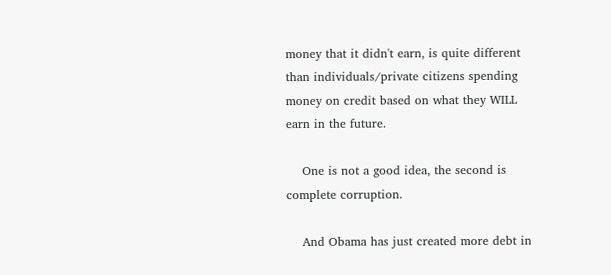money that it didn't earn, is quite different than individuals/private citizens spending money on credit based on what they WILL earn in the future.

    One is not a good idea, the second is complete corruption.

    And Obama has just created more debt in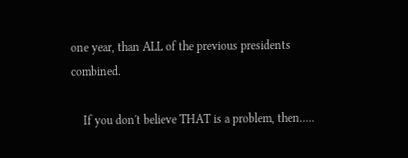one year, than ALL of the previous presidents combined.

    If you don't believe THAT is a problem, then.....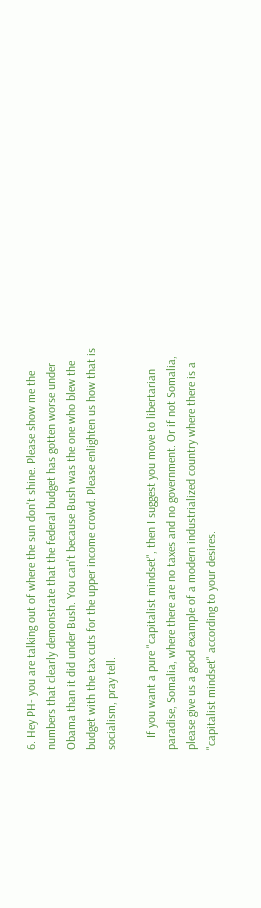6. Hey PH- you are talking out of where the sun don't shine. Please show me the numbers that clearly demonstrate that the federal budget has gotten worse under Obama than it did under Bush. You can't because Bush was the one who blew the budget with the tax cuts for the upper income crowd. Please enlighten us how that is socialism, pray tell.

    If you want a pure "capitalist mindset", then I suggest you move to libertarian paradise, Somalia, where there are no taxes and no government. Or if not Somalia, please give us a good example of a modern industrialized country where there is a "capitalist mindset" according to your desires.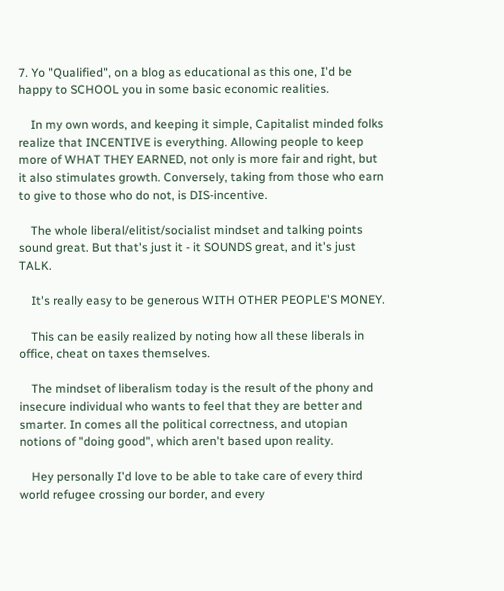7. Yo "Qualified", on a blog as educational as this one, I'd be happy to SCHOOL you in some basic economic realities.

    In my own words, and keeping it simple, Capitalist minded folks realize that INCENTIVE is everything. Allowing people to keep more of WHAT THEY EARNED, not only is more fair and right, but it also stimulates growth. Conversely, taking from those who earn to give to those who do not, is DIS-incentive.

    The whole liberal/elitist/socialist mindset and talking points sound great. But that's just it - it SOUNDS great, and it's just TALK.

    It's really easy to be generous WITH OTHER PEOPLE'S MONEY.

    This can be easily realized by noting how all these liberals in office, cheat on taxes themselves.

    The mindset of liberalism today is the result of the phony and insecure individual who wants to feel that they are better and smarter. In comes all the political correctness, and utopian notions of "doing good", which aren't based upon reality.

    Hey personally I'd love to be able to take care of every third world refugee crossing our border, and every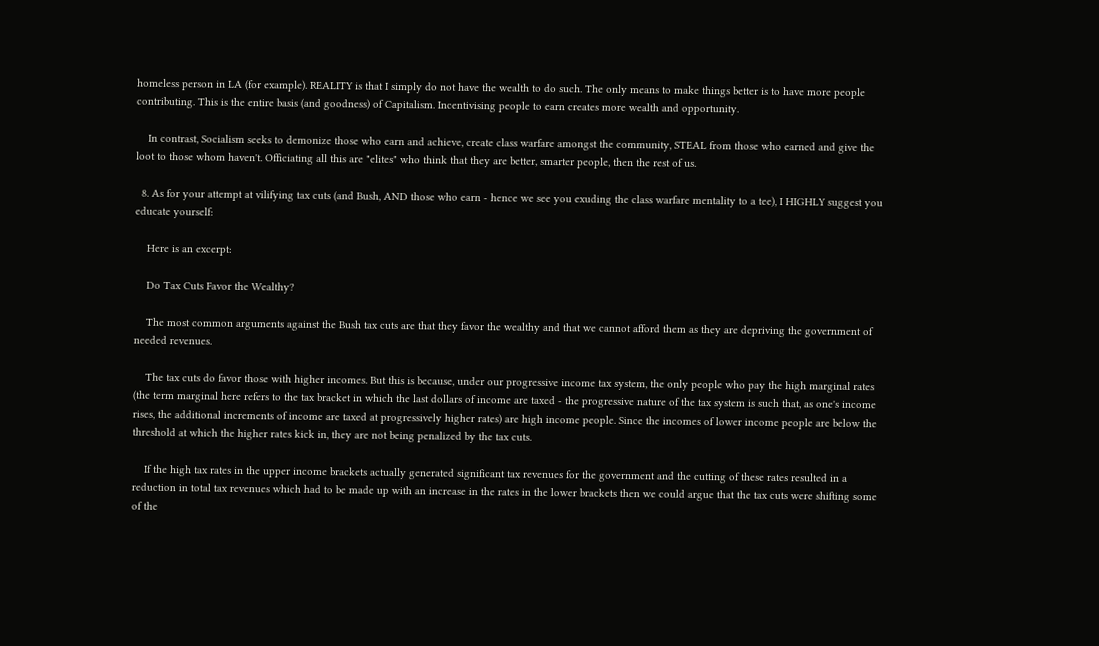homeless person in LA (for example). REALITY is that I simply do not have the wealth to do such. The only means to make things better is to have more people contributing. This is the entire basis (and goodness) of Capitalism. Incentivising people to earn creates more wealth and opportunity.

    In contrast, Socialism seeks to demonize those who earn and achieve, create class warfare amongst the community, STEAL from those who earned and give the loot to those whom haven't. Officiating all this are "elites" who think that they are better, smarter people, then the rest of us.

  8. As for your attempt at vilifying tax cuts (and Bush, AND those who earn - hence we see you exuding the class warfare mentality to a tee), I HIGHLY suggest you educate yourself:

    Here is an excerpt:

    Do Tax Cuts Favor the Wealthy?

    The most common arguments against the Bush tax cuts are that they favor the wealthy and that we cannot afford them as they are depriving the government of needed revenues.

    The tax cuts do favor those with higher incomes. But this is because, under our progressive income tax system, the only people who pay the high marginal rates (the term marginal here refers to the tax bracket in which the last dollars of income are taxed - the progressive nature of the tax system is such that, as one's income rises, the additional increments of income are taxed at progressively higher rates) are high income people. Since the incomes of lower income people are below the threshold at which the higher rates kick in, they are not being penalized by the tax cuts.

    If the high tax rates in the upper income brackets actually generated significant tax revenues for the government and the cutting of these rates resulted in a reduction in total tax revenues which had to be made up with an increase in the rates in the lower brackets then we could argue that the tax cuts were shifting some of the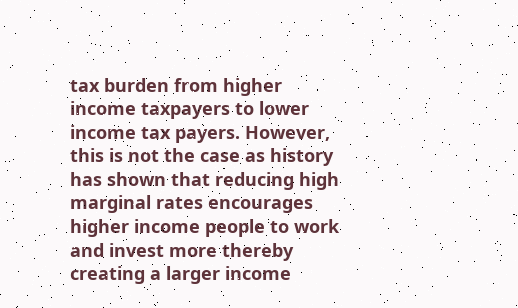tax burden from higher income taxpayers to lower income tax payers. However, this is not the case as history has shown that reducing high marginal rates encourages higher income people to work and invest more thereby creating a larger income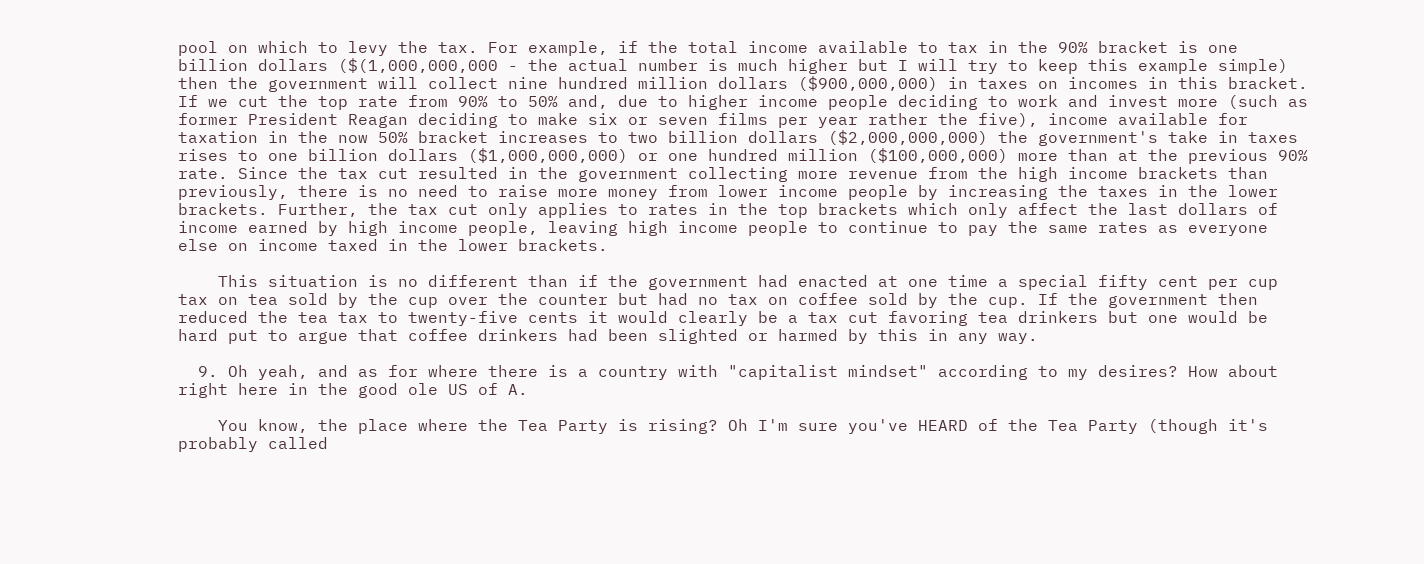pool on which to levy the tax. For example, if the total income available to tax in the 90% bracket is one billion dollars ($(1,000,000,000 - the actual number is much higher but I will try to keep this example simple) then the government will collect nine hundred million dollars ($900,000,000) in taxes on incomes in this bracket. If we cut the top rate from 90% to 50% and, due to higher income people deciding to work and invest more (such as former President Reagan deciding to make six or seven films per year rather the five), income available for taxation in the now 50% bracket increases to two billion dollars ($2,000,000,000) the government's take in taxes rises to one billion dollars ($1,000,000,000) or one hundred million ($100,000,000) more than at the previous 90% rate. Since the tax cut resulted in the government collecting more revenue from the high income brackets than previously, there is no need to raise more money from lower income people by increasing the taxes in the lower brackets. Further, the tax cut only applies to rates in the top brackets which only affect the last dollars of income earned by high income people, leaving high income people to continue to pay the same rates as everyone else on income taxed in the lower brackets.

    This situation is no different than if the government had enacted at one time a special fifty cent per cup tax on tea sold by the cup over the counter but had no tax on coffee sold by the cup. If the government then reduced the tea tax to twenty-five cents it would clearly be a tax cut favoring tea drinkers but one would be hard put to argue that coffee drinkers had been slighted or harmed by this in any way.

  9. Oh yeah, and as for where there is a country with "capitalist mindset" according to my desires? How about right here in the good ole US of A.

    You know, the place where the Tea Party is rising? Oh I'm sure you've HEARD of the Tea Party (though it's probably called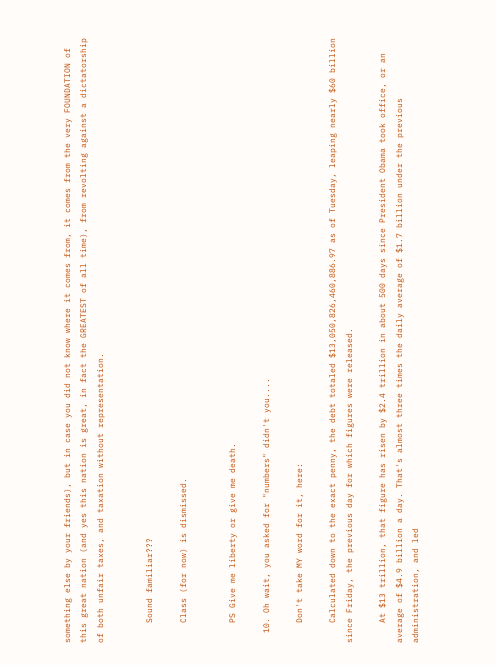something else by your friends), but in case you did not know where it comes from, it comes from the very FOUNDATION of this great nation (and yes this nation is great, in fact the GREATEST of all time), from revolting against a dictatorship of both unfair taxes, and taxation without representation.


    Sound familiar???

    Class (for now) is dismissed.


    PS Give me liberty or give me death.

  10. Oh wait, you asked for "numbers" didn't you....

    Don't take MY word for it, here:

    Calculated down to the exact penny, the debt totaled $13,050,826,460,886.97 as of Tuesday, leaping nearly $60 billion since Friday, the previous day for which figures were released.

    At $13 trillion, that figure has risen by $2.4 trillion in about 500 days since President Obama took office, or an average of $4.9 billion a day. That's almost three times the daily average of $1.7 billion under the previous administration, and led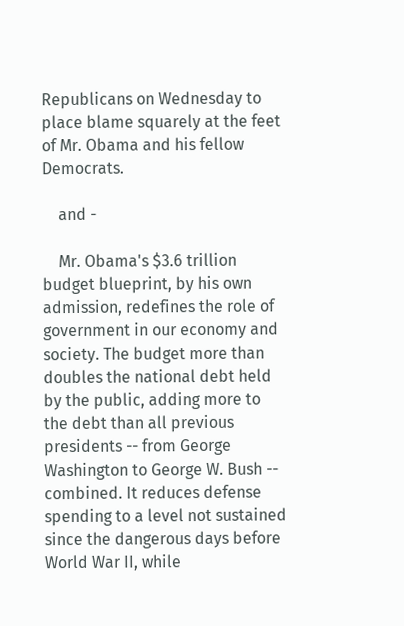Republicans on Wednesday to place blame squarely at the feet of Mr. Obama and his fellow Democrats.

    and -

    Mr. Obama's $3.6 trillion budget blueprint, by his own admission, redefines the role of government in our economy and society. The budget more than doubles the national debt held by the public, adding more to the debt than all previous presidents -- from George Washington to George W. Bush -- combined. It reduces defense spending to a level not sustained since the dangerous days before World War II, while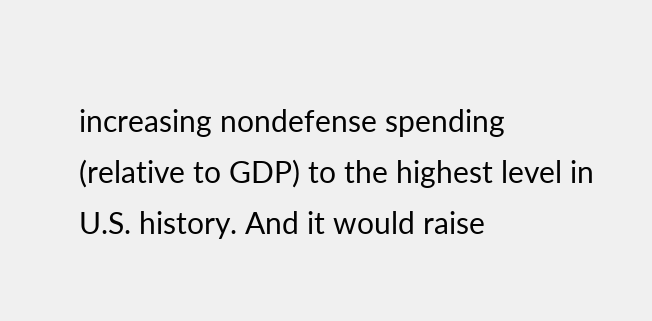increasing nondefense spending (relative to GDP) to the highest level in U.S. history. And it would raise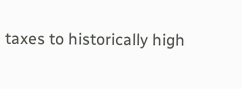taxes to historically high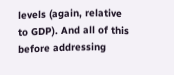levels (again, relative to GDP). And all of this before addressing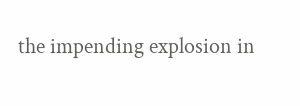the impending explosion in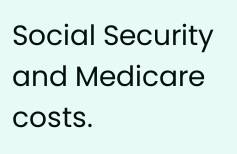Social Security and Medicare costs.